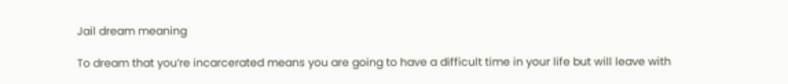Jail dream meaning

To dream that you’re incarcerated means you are going to have a difficult time in your life but will leave with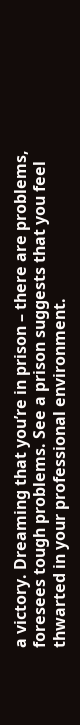a victory. Dreaming that you’re in prison – there are problems, foresees tough problems. See a prison suggests that you feel thwarted in your professional environment.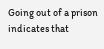Going out of a prison indicates that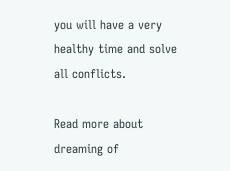you will have a very healthy time and solve all conflicts.

Read more about dreaming of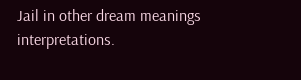Jail in other dream meanings interpretations.